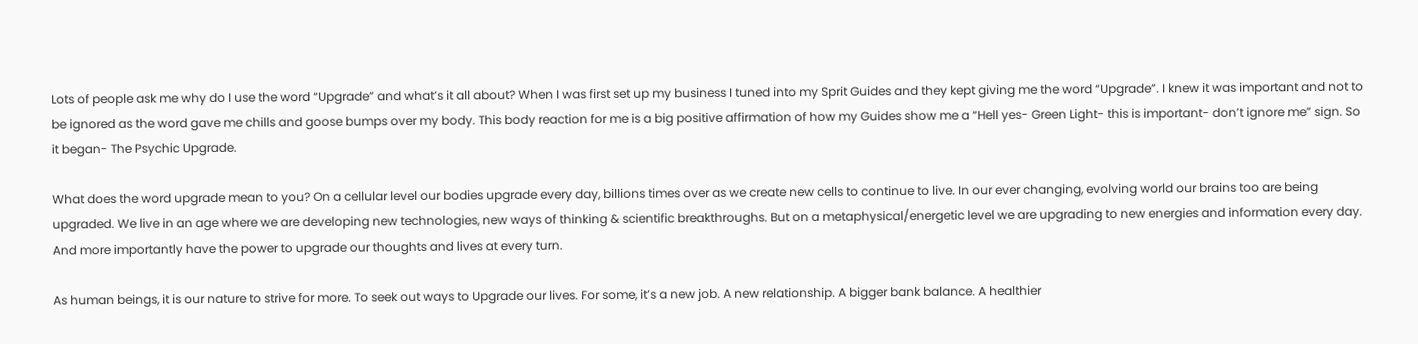Lots of people ask me why do I use the word “Upgrade” and what’s it all about? When I was first set up my business I tuned into my Sprit Guides and they kept giving me the word “Upgrade”. I knew it was important and not to be ignored as the word gave me chills and goose bumps over my body. This body reaction for me is a big positive affirmation of how my Guides show me a “Hell yes- Green Light- this is important- don’t ignore me” sign. So it began- The Psychic Upgrade.

What does the word upgrade mean to you? On a cellular level our bodies upgrade every day, billions times over as we create new cells to continue to live. In our ever changing, evolving world our brains too are being upgraded. We live in an age where we are developing new technologies, new ways of thinking & scientific breakthroughs. But on a metaphysical/energetic level we are upgrading to new energies and information every day. And more importantly have the power to upgrade our thoughts and lives at every turn.

As human beings, it is our nature to strive for more. To seek out ways to Upgrade our lives. For some, it’s a new job. A new relationship. A bigger bank balance. A healthier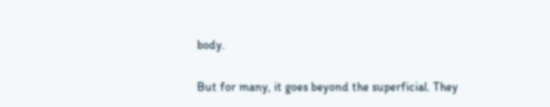body.

But for many, it goes beyond the superficial. They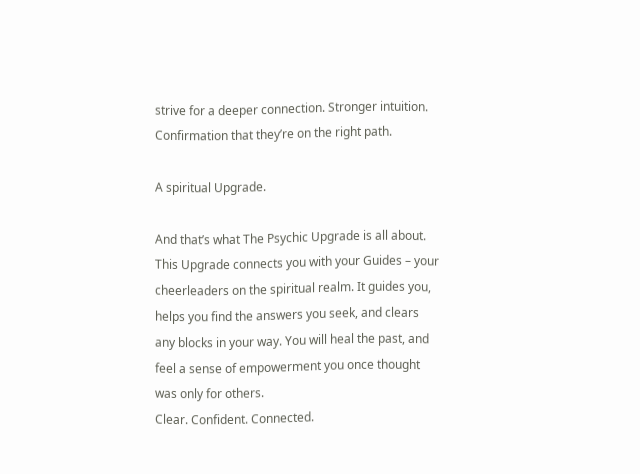strive for a deeper connection. Stronger intuition. Confirmation that they’re on the right path.

A spiritual Upgrade.

And that’s what The Psychic Upgrade is all about. This Upgrade connects you with your Guides – your cheerleaders on the spiritual realm. It guides you, helps you find the answers you seek, and clears any blocks in your way. You will heal the past, and feel a sense of empowerment you once thought was only for others.
Clear. Confident. Connected.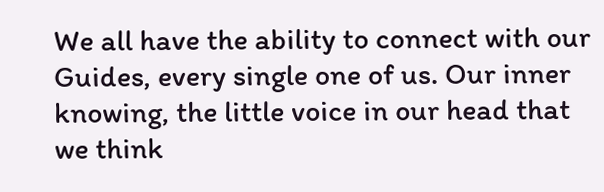We all have the ability to connect with our Guides, every single one of us. Our inner knowing, the little voice in our head that we think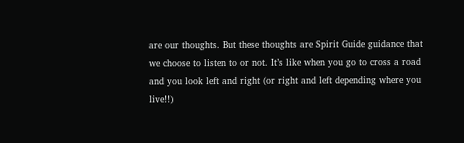are our thoughts. But these thoughts are Spirit Guide guidance that we choose to listen to or not. It’s like when you go to cross a road and you look left and right (or right and left depending where you live!!)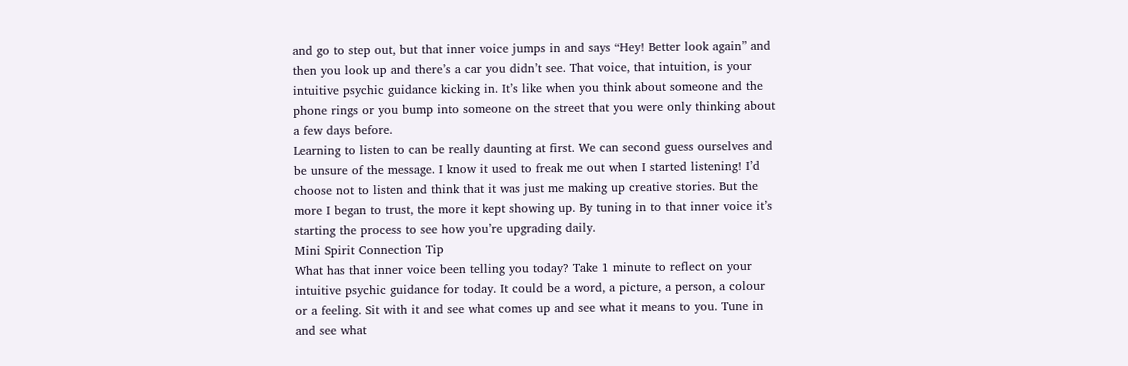and go to step out, but that inner voice jumps in and says “Hey! Better look again” and then you look up and there’s a car you didn’t see. That voice, that intuition, is your intuitive psychic guidance kicking in. It’s like when you think about someone and the phone rings or you bump into someone on the street that you were only thinking about a few days before.
Learning to listen to can be really daunting at first. We can second guess ourselves and be unsure of the message. I know it used to freak me out when I started listening! I’d choose not to listen and think that it was just me making up creative stories. But the more I began to trust, the more it kept showing up. By tuning in to that inner voice it’s starting the process to see how you’re upgrading daily.
Mini Spirit Connection Tip
What has that inner voice been telling you today? Take 1 minute to reflect on your intuitive psychic guidance for today. It could be a word, a picture, a person, a colour or a feeling. Sit with it and see what comes up and see what it means to you. Tune in and see what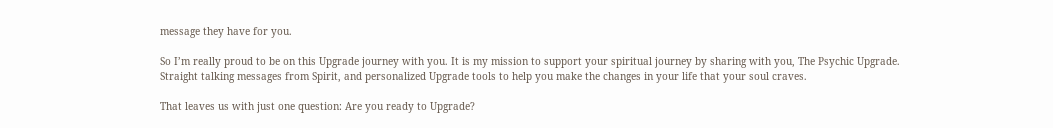message they have for you.

So I’m really proud to be on this Upgrade journey with you. It is my mission to support your spiritual journey by sharing with you, The Psychic Upgrade. Straight talking messages from Spirit, and personalized Upgrade tools to help you make the changes in your life that your soul craves.

That leaves us with just one question: Are you ready to Upgrade?